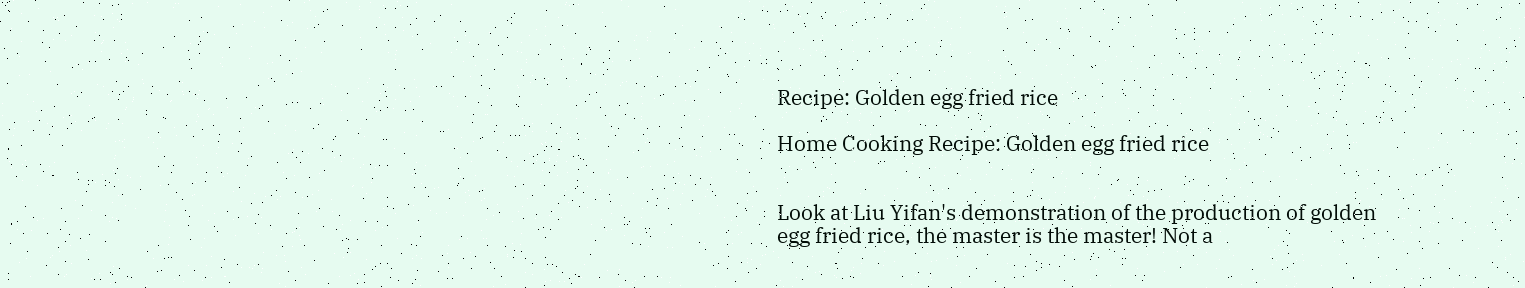Recipe: Golden egg fried rice

Home Cooking Recipe: Golden egg fried rice


Look at Liu Yifan's demonstration of the production of golden egg fried rice, the master is the master! Not a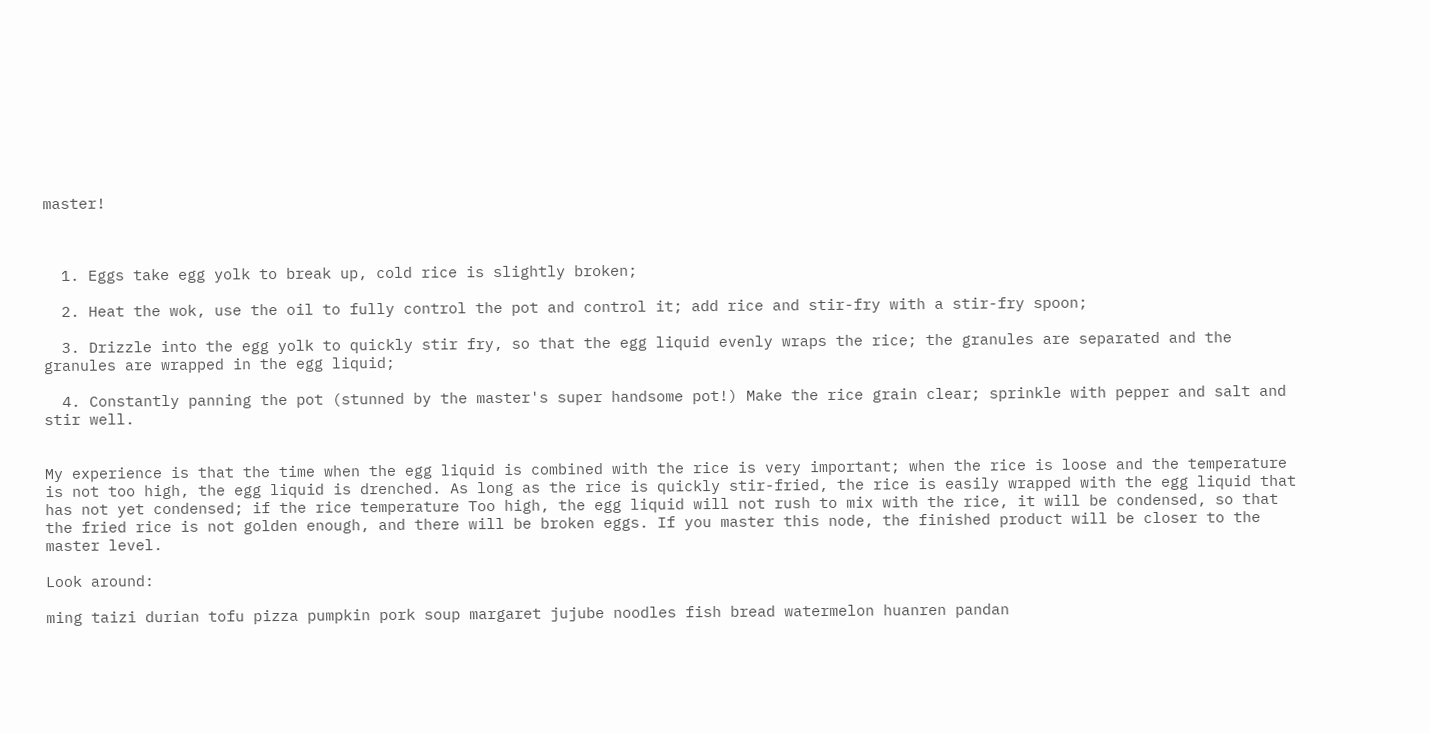master!



  1. Eggs take egg yolk to break up, cold rice is slightly broken;

  2. Heat the wok, use the oil to fully control the pot and control it; add rice and stir-fry with a stir-fry spoon;

  3. Drizzle into the egg yolk to quickly stir fry, so that the egg liquid evenly wraps the rice; the granules are separated and the granules are wrapped in the egg liquid;

  4. Constantly panning the pot (stunned by the master's super handsome pot!) Make the rice grain clear; sprinkle with pepper and salt and stir well.


My experience is that the time when the egg liquid is combined with the rice is very important; when the rice is loose and the temperature is not too high, the egg liquid is drenched. As long as the rice is quickly stir-fried, the rice is easily wrapped with the egg liquid that has not yet condensed; if the rice temperature Too high, the egg liquid will not rush to mix with the rice, it will be condensed, so that the fried rice is not golden enough, and there will be broken eggs. If you master this node, the finished product will be closer to the master level.

Look around:

ming taizi durian tofu pizza pumpkin pork soup margaret jujube noodles fish bread watermelon huanren pandan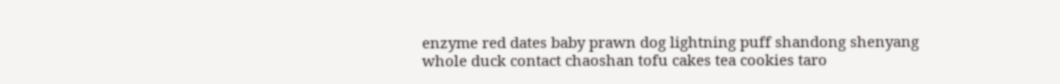enzyme red dates baby prawn dog lightning puff shandong shenyang whole duck contact chaoshan tofu cakes tea cookies taro